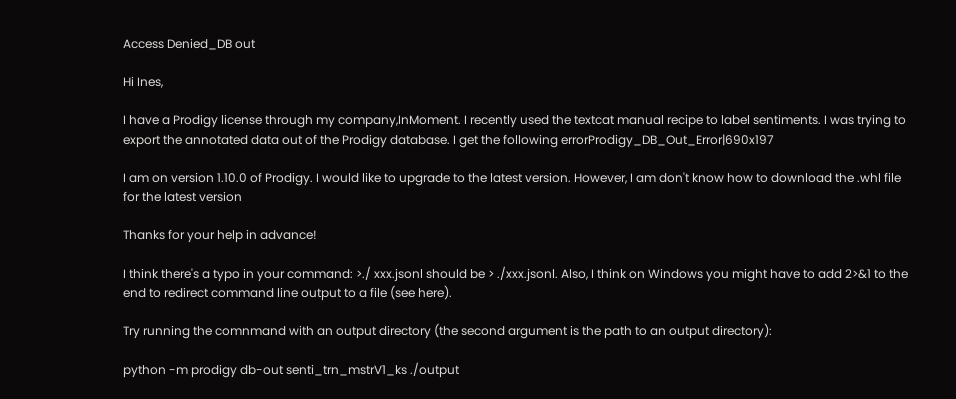Access Denied_DB out

Hi Ines,

I have a Prodigy license through my company,InMoment. I recently used the textcat manual recipe to label sentiments. I was trying to export the annotated data out of the Prodigy database. I get the following errorProdigy_DB_Out_Error|690x197

I am on version 1.10.0 of Prodigy. I would like to upgrade to the latest version. However, I am don't know how to download the .whl file for the latest version

Thanks for your help in advance!

I think there's a typo in your command: >./ xxx.jsonl should be > ./xxx.jsonl. Also, I think on Windows you might have to add 2>&1 to the end to redirect command line output to a file (see here).

Try running the comnmand with an output directory (the second argument is the path to an output directory):

python -m prodigy db-out senti_trn_mstrV1_ks ./output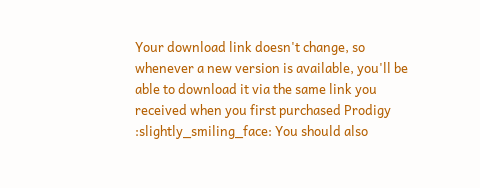Your download link doesn't change, so whenever a new version is available, you'll be able to download it via the same link you received when you first purchased Prodigy :slightly_smiling_face: You should also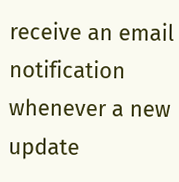receive an email notification whenever a new update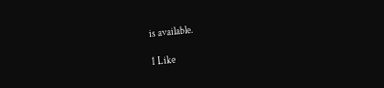is available.

1 Like